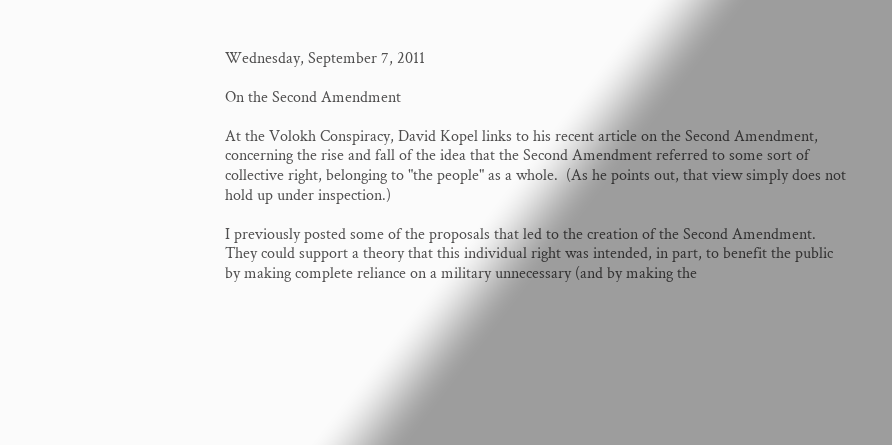Wednesday, September 7, 2011

On the Second Amendment

At the Volokh Conspiracy, David Kopel links to his recent article on the Second Amendment, concerning the rise and fall of the idea that the Second Amendment referred to some sort of collective right, belonging to "the people" as a whole.  (As he points out, that view simply does not hold up under inspection.)

I previously posted some of the proposals that led to the creation of the Second Amendment.  They could support a theory that this individual right was intended, in part, to benefit the public by making complete reliance on a military unnecessary (and by making the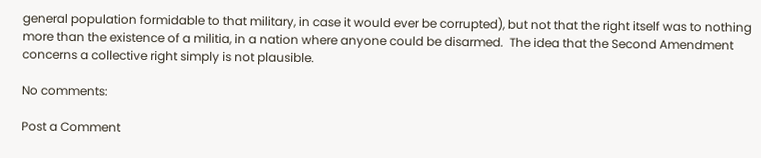general population formidable to that military, in case it would ever be corrupted), but not that the right itself was to nothing more than the existence of a militia, in a nation where anyone could be disarmed.  The idea that the Second Amendment concerns a collective right simply is not plausible.

No comments:

Post a Comment